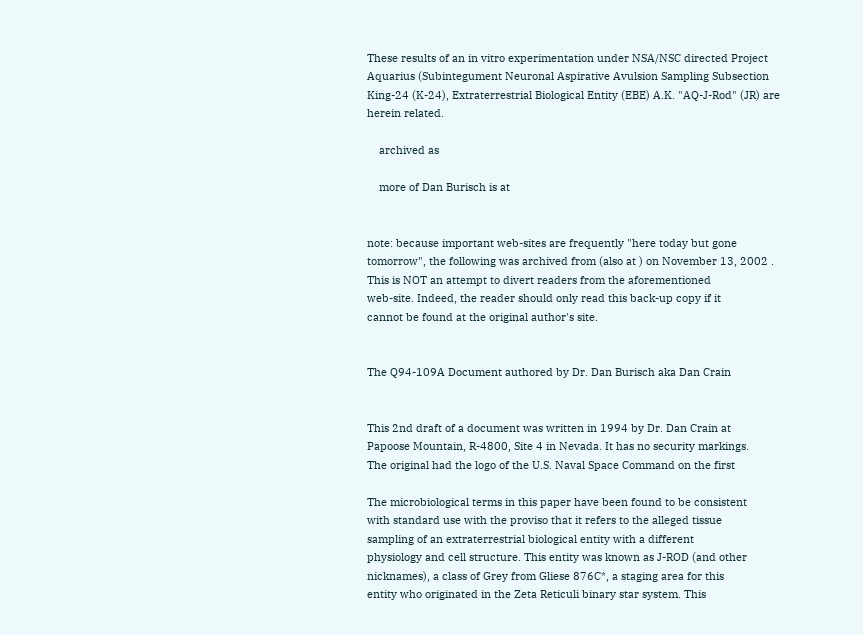These results of an in vitro experimentation under NSA/NSC directed Project Aquarius (Subintegument Neuronal Aspirative Avulsion Sampling Subsection King-24 (K-24), Extraterrestrial Biological Entity (EBE) A.K. "AQ-J-Rod" (JR) are herein related.

    archived as

    more of Dan Burisch is at


note: because important web-sites are frequently "here today but gone
tomorrow", the following was archived from (also at ) on November 13, 2002 .
This is NOT an attempt to divert readers from the aforementioned
web-site. Indeed, the reader should only read this back-up copy if it
cannot be found at the original author's site.


The Q94-109A Document authored by Dr. Dan Burisch aka Dan Crain


This 2nd draft of a document was written in 1994 by Dr. Dan Crain at
Papoose Mountain, R-4800, Site 4 in Nevada. It has no security markings.
The original had the logo of the U.S. Naval Space Command on the first

The microbiological terms in this paper have been found to be consistent
with standard use with the proviso that it refers to the alleged tissue
sampling of an extraterrestrial biological entity with a different
physiology and cell structure. This entity was known as J-ROD (and other
nicknames), a class of Grey from Gliese 876C*, a staging area for this
entity who originated in the Zeta Reticuli binary star system. This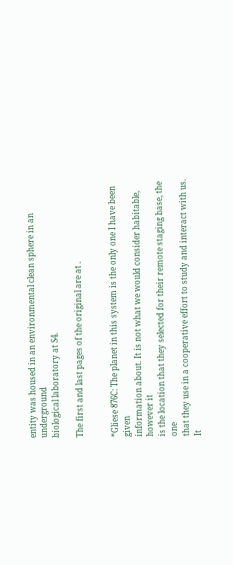entity was housed in an environmental clean sphere in an underground
biological laboratory at S4.

The first and last pages of the original are at .


*Gliese 876C: The planet in this system is the only one I have been given
information about. It is not what we would consider habitable, however it
is the location that they selected for their remote staging base, the one
that they use in a cooperative effort to study and interact with us. It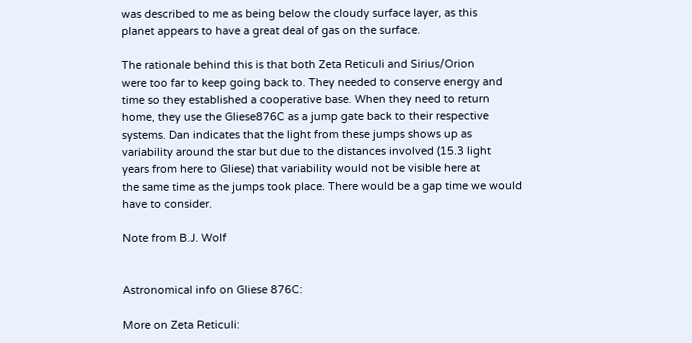was described to me as being below the cloudy surface layer, as this
planet appears to have a great deal of gas on the surface.

The rationale behind this is that both Zeta Reticuli and Sirius/Orion
were too far to keep going back to. They needed to conserve energy and
time so they established a cooperative base. When they need to return
home, they use the Gliese876C as a jump gate back to their respective
systems. Dan indicates that the light from these jumps shows up as
variability around the star but due to the distances involved (15.3 light
years from here to Gliese) that variability would not be visible here at
the same time as the jumps took place. There would be a gap time we would
have to consider.

Note from B.J. Wolf


Astronomical info on Gliese 876C:

More on Zeta Reticuli: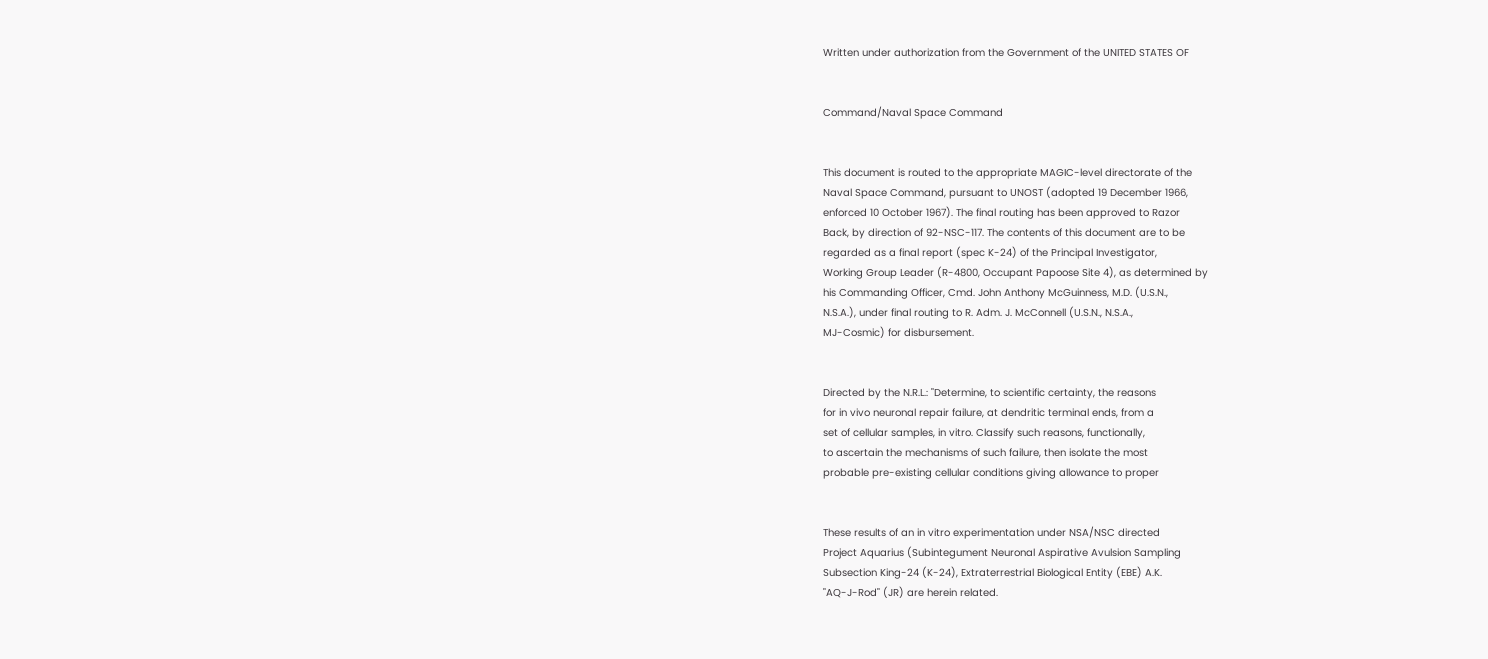Written under authorization from the Government of the UNITED STATES OF


Command/Naval Space Command


This document is routed to the appropriate MAGIC-level directorate of the
Naval Space Command, pursuant to UNOST (adopted 19 December 1966,
enforced 10 October 1967). The final routing has been approved to Razor
Back, by direction of 92-NSC-117. The contents of this document are to be
regarded as a final report (spec K-24) of the Principal Investigator,
Working Group Leader (R-4800, Occupant Papoose Site 4), as determined by
his Commanding Officer, Cmd. John Anthony McGuinness, M.D. (U.S.N.,
N.S.A.), under final routing to R. Adm. J. McConnell (U.S.N., N.S.A.,
MJ-Cosmic) for disbursement.


Directed by the N.R.L.: "Determine, to scientific certainty, the reasons
for in vivo neuronal repair failure, at dendritic terminal ends, from a
set of cellular samples, in vitro. Classify such reasons, functionally,
to ascertain the mechanisms of such failure, then isolate the most
probable pre-existing cellular conditions giving allowance to proper


These results of an in vitro experimentation under NSA/NSC directed
Project Aquarius (Subintegument Neuronal Aspirative Avulsion Sampling
Subsection King-24 (K-24), Extraterrestrial Biological Entity (EBE) A.K.
"AQ-J-Rod" (JR) are herein related.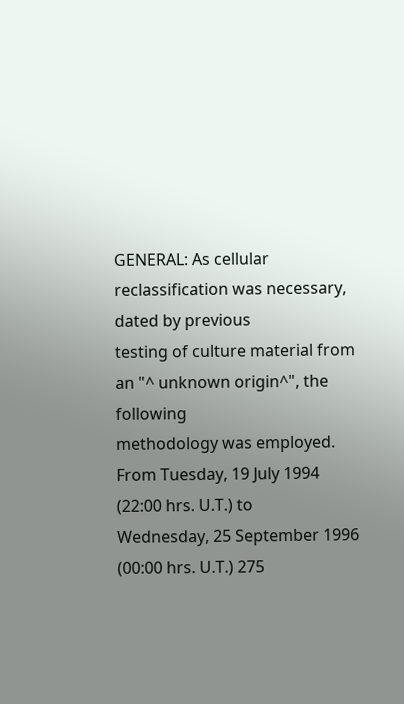GENERAL: As cellular reclassification was necessary, dated by previous
testing of culture material from an "^ unknown origin^", the following
methodology was employed. From Tuesday, 19 July 1994 (22:00 hrs. U.T.) to
Wednesday, 25 September 1996 (00:00 hrs. U.T.) 275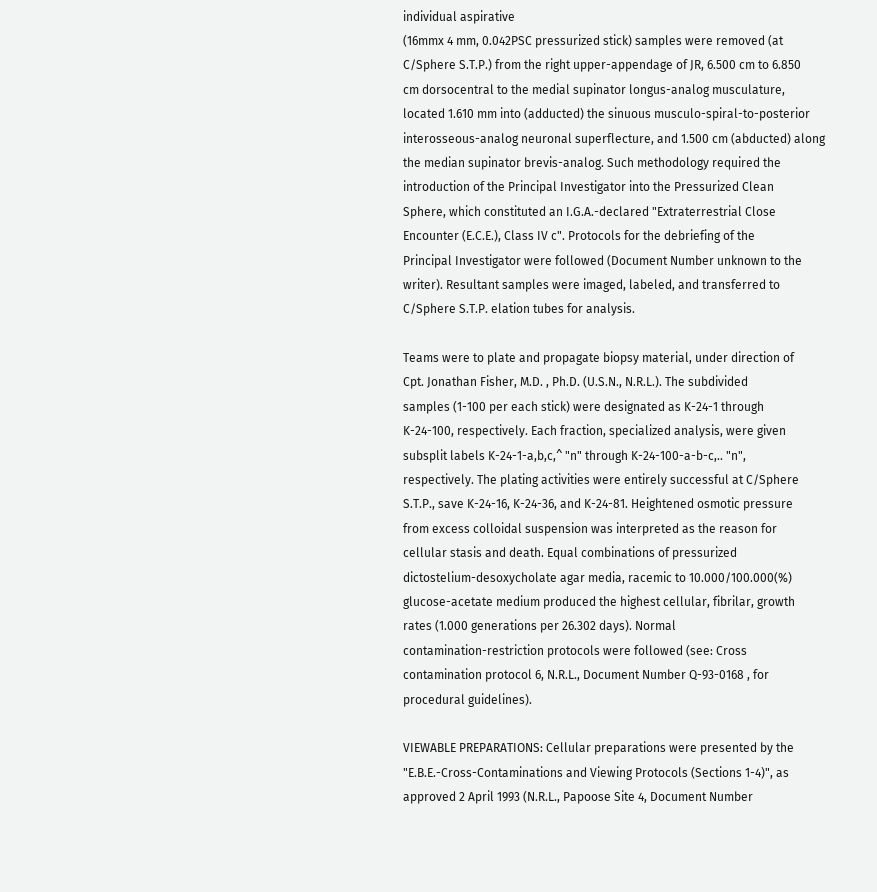individual aspirative
(16mmx 4 mm, 0.042PSC pressurized stick) samples were removed (at
C/Sphere S.T.P.) from the right upper-appendage of JR, 6.500 cm to 6.850
cm dorsocentral to the medial supinator longus-analog musculature,
located 1.610 mm into (adducted) the sinuous musculo-spiral-to-posterior
interosseous-analog neuronal superflecture, and 1.500 cm (abducted) along
the median supinator brevis-analog. Such methodology required the
introduction of the Principal Investigator into the Pressurized Clean
Sphere, which constituted an I.G.A.-declared "Extraterrestrial Close
Encounter (E.C.E.), Class IV c". Protocols for the debriefing of the
Principal Investigator were followed (Document Number unknown to the
writer). Resultant samples were imaged, labeled, and transferred to
C/Sphere S.T.P. elation tubes for analysis.

Teams were to plate and propagate biopsy material, under direction of
Cpt. Jonathan Fisher, M.D. , Ph.D. (U.S.N., N.R.L.). The subdivided
samples (1-100 per each stick) were designated as K-24-1 through
K-24-100, respectively. Each fraction, specialized analysis, were given
subsplit labels K-24-1-a,b,c,^ "n" through K-24-100-a-b-c,.. "n",
respectively. The plating activities were entirely successful at C/Sphere
S.T.P., save K-24-16, K-24-36, and K-24-81. Heightened osmotic pressure
from excess colloidal suspension was interpreted as the reason for
cellular stasis and death. Equal combinations of pressurized
dictostelium-desoxycholate agar media, racemic to 10.000/100.000(%)
glucose-acetate medium produced the highest cellular, fibrilar, growth
rates (1.000 generations per 26.302 days). Normal
contamination-restriction protocols were followed (see: Cross
contamination protocol 6, N.R.L., Document Number Q-93-0168 , for
procedural guidelines).

VIEWABLE PREPARATIONS: Cellular preparations were presented by the
"E.B.E.-Cross-Contaminations and Viewing Protocols (Sections 1-4)", as
approved 2 April 1993 (N.R.L., Papoose Site 4, Document Number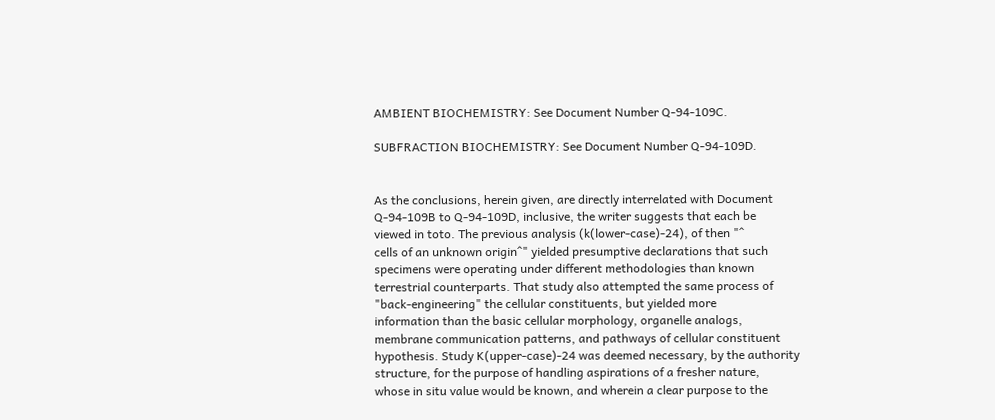AMBIENT BIOCHEMISTRY: See Document Number Q-94-109C.

SUBFRACTION BIOCHEMISTRY: See Document Number Q-94-109D.


As the conclusions, herein given, are directly interrelated with Document
Q-94-109B to Q-94-109D, inclusive, the writer suggests that each be
viewed in toto. The previous analysis (k(lower-case)-24), of then "^
cells of an unknown origin^" yielded presumptive declarations that such
specimens were operating under different methodologies than known
terrestrial counterparts. That study also attempted the same process of
"back-engineering" the cellular constituents, but yielded more
information than the basic cellular morphology, organelle analogs,
membrane communication patterns, and pathways of cellular constituent
hypothesis. Study K(upper-case)-24 was deemed necessary, by the authority
structure, for the purpose of handling aspirations of a fresher nature,
whose in situ value would be known, and wherein a clear purpose to the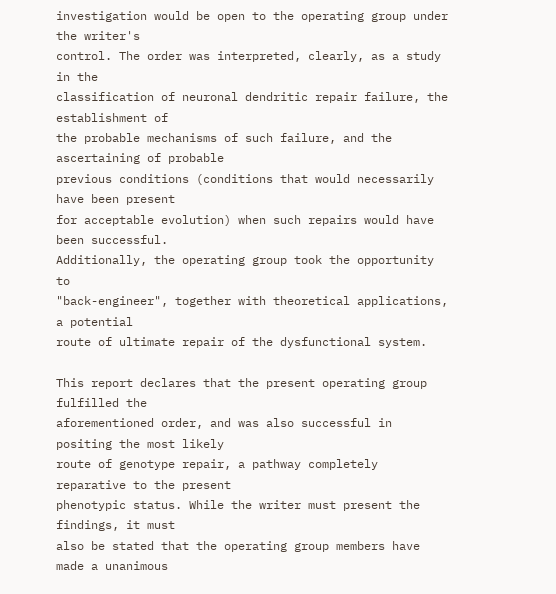investigation would be open to the operating group under the writer's
control. The order was interpreted, clearly, as a study in the
classification of neuronal dendritic repair failure, the establishment of
the probable mechanisms of such failure, and the ascertaining of probable
previous conditions (conditions that would necessarily have been present
for acceptable evolution) when such repairs would have been successful.
Additionally, the operating group took the opportunity to
"back-engineer", together with theoretical applications, a potential
route of ultimate repair of the dysfunctional system.

This report declares that the present operating group fulfilled the
aforementioned order, and was also successful in positing the most likely
route of genotype repair, a pathway completely reparative to the present
phenotypic status. While the writer must present the findings, it must
also be stated that the operating group members have made a unanimous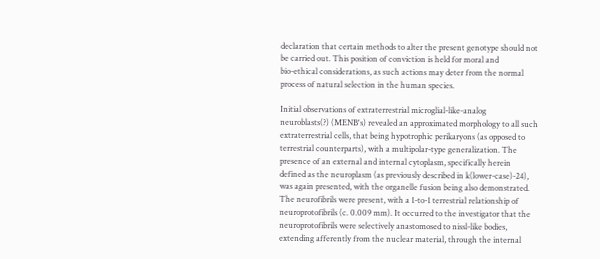declaration that certain methods to alter the present genotype should not
be carried out. This position of conviction is held for moral and
bio-ethical considerations, as such actions may deter from the normal
process of natural selection in the human species.

Initial observations of extraterrestrial microglial-like-analog
neuroblasts(?) (MENB's) revealed an approximated morphology to all such
extraterrestrial cells, that being hypotrophic perikaryons (as opposed to
terrestrial counterparts), with a multipolar-type generalization. The
presence of an external and internal cytoplasm, specifically herein
defined as the neuroplasm (as previously described in k(lower-case)-24),
was again presented, with the organelle fusion being also demonstrated.
The neurofibrils were present, with a 1-to-1 terrestrial relationship of
neuroprotofibrils (c. 0.009 mm). It occurred to the investigator that the
neuroprotofibrils were selectively anastomosed to nissl-like bodies,
extending afferently from the nuclear material, through the internal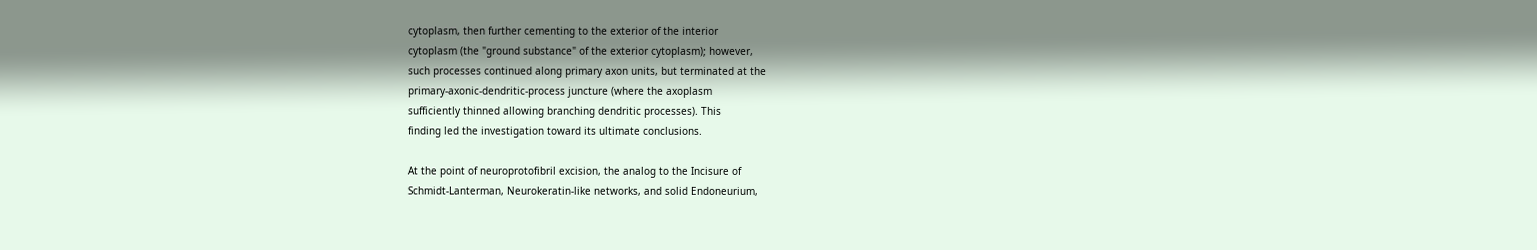cytoplasm, then further cementing to the exterior of the interior
cytoplasm (the "ground substance" of the exterior cytoplasm); however,
such processes continued along primary axon units, but terminated at the
primary-axonic-dendritic-process juncture (where the axoplasm
sufficiently thinned allowing branching dendritic processes). This
finding led the investigation toward its ultimate conclusions.

At the point of neuroprotofibril excision, the analog to the Incisure of
Schmidt-Lanterman, Neurokeratin-like networks, and solid Endoneurium,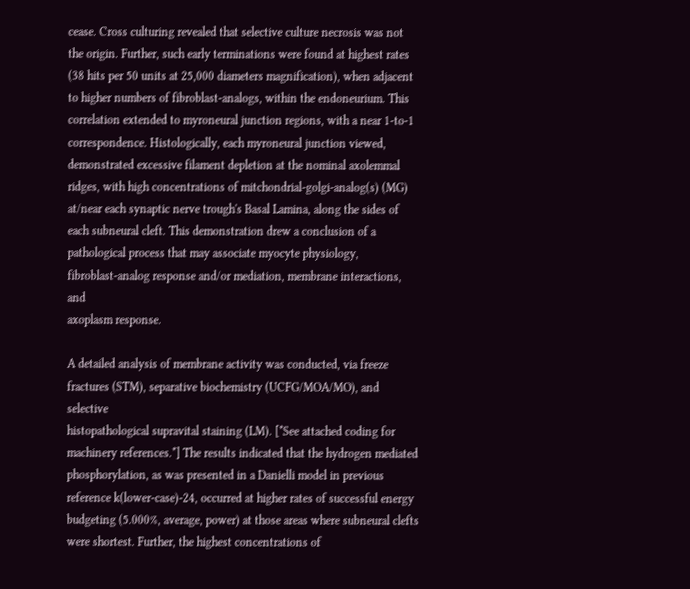cease. Cross culturing revealed that selective culture necrosis was not
the origin. Further, such early terminations were found at highest rates
(38 hits per 50 units at 25,000 diameters magnification), when adjacent
to higher numbers of fibroblast-analogs, within the endoneurium. This
correlation extended to myroneural junction regions, with a near 1-to-1
correspondence. Histologically, each myroneural junction viewed,
demonstrated excessive filament depletion at the nominal axolemmal
ridges, with high concentrations of mitchondrial-golgi-analog(s) (MG)
at/near each synaptic nerve trough's Basal Lamina, along the sides of
each subneural cleft. This demonstration drew a conclusion of a
pathological process that may associate myocyte physiology,
fibroblast-analog response and/or mediation, membrane interactions, and
axoplasm response.

A detailed analysis of membrane activity was conducted, via freeze
fractures (STM), separative biochemistry (UCFG/MOA/MO), and selective
histopathological supravital staining (LM). [*See attached coding for
machinery references.*] The results indicated that the hydrogen mediated
phosphorylation, as was presented in a Danielli model in previous
reference k(lower-case)-24, occurred at higher rates of successful energy
budgeting (5.000%, average, power) at those areas where subneural clefts
were shortest. Further, the highest concentrations of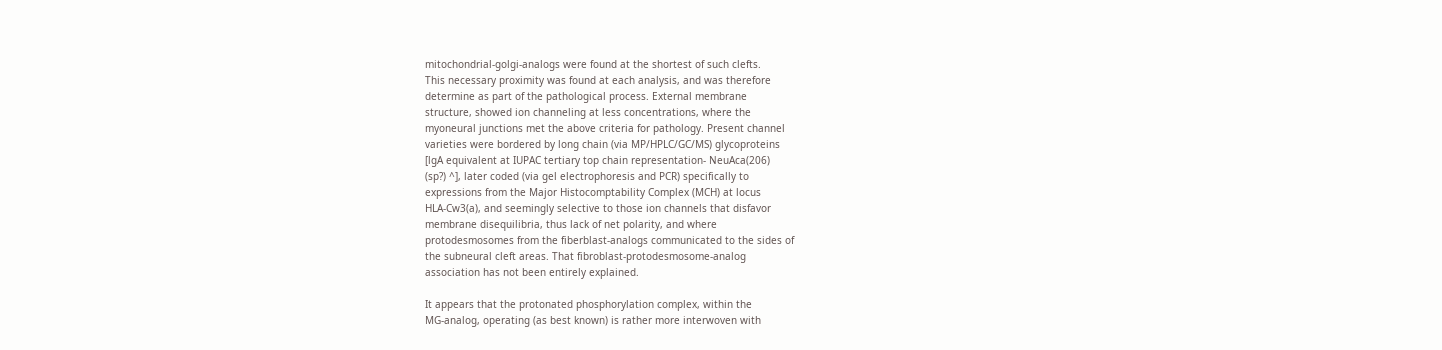mitochondrial-golgi-analogs were found at the shortest of such clefts.
This necessary proximity was found at each analysis, and was therefore
determine as part of the pathological process. External membrane
structure, showed ion channeling at less concentrations, where the
myoneural junctions met the above criteria for pathology. Present channel
varieties were bordered by long chain (via MP/HPLC/GC/MS) glycoproteins
[lgA equivalent at IUPAC tertiary top chain representation- NeuAca(206)
(sp?) ^], later coded (via gel electrophoresis and PCR) specifically to
expressions from the Major Histocomptability Complex (MCH) at locus
HLA-Cw3(a), and seemingly selective to those ion channels that disfavor
membrane disequilibria, thus lack of net polarity, and where
protodesmosomes from the fiberblast-analogs communicated to the sides of
the subneural cleft areas. That fibroblast-protodesmosome-analog
association has not been entirely explained.

It appears that the protonated phosphorylation complex, within the
MG-analog, operating (as best known) is rather more interwoven with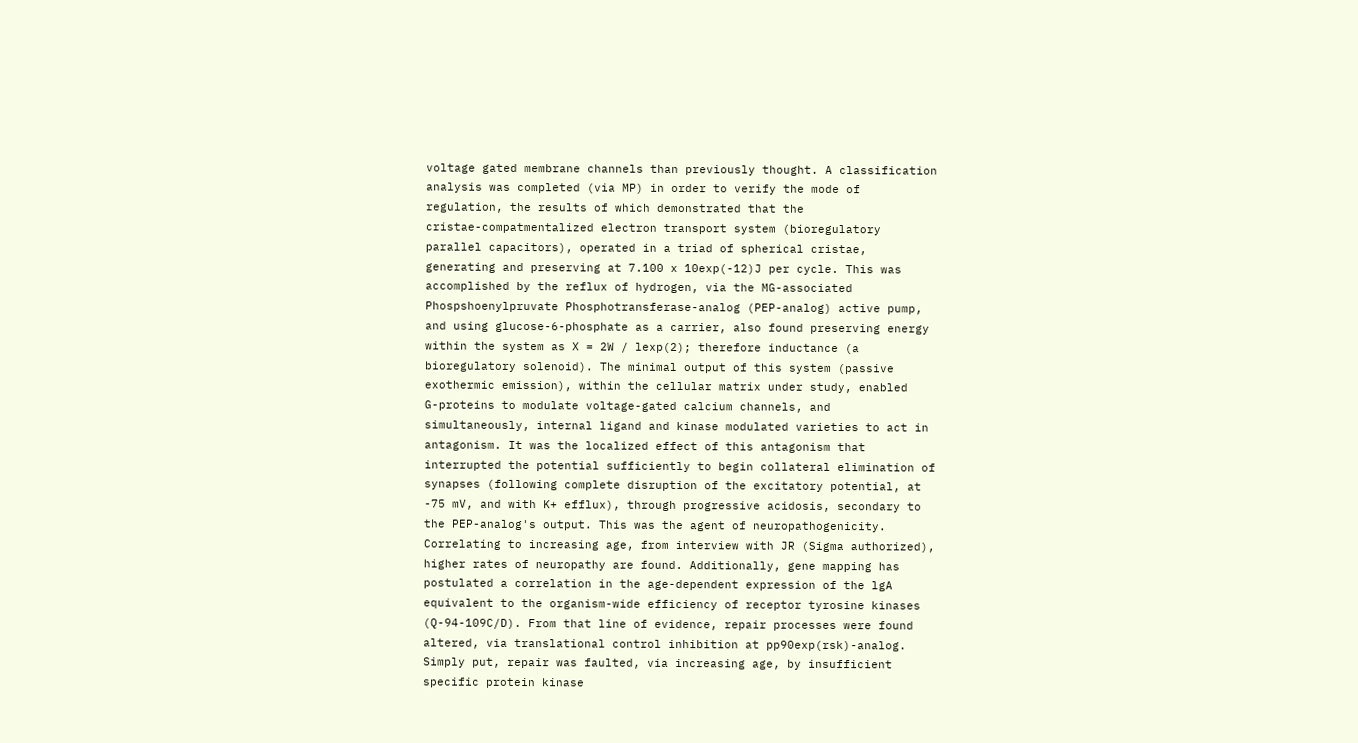voltage gated membrane channels than previously thought. A classification
analysis was completed (via MP) in order to verify the mode of
regulation, the results of which demonstrated that the
cristae-compatmentalized electron transport system (bioregulatory
parallel capacitors), operated in a triad of spherical cristae,
generating and preserving at 7.100 x 10exp(-12)J per cycle. This was
accomplished by the reflux of hydrogen, via the MG-associated
Phospshoenylpruvate Phosphotransferase-analog (PEP-analog) active pump,
and using glucose-6-phosphate as a carrier, also found preserving energy
within the system as X = 2W / lexp(2); therefore inductance (a
bioregulatory solenoid). The minimal output of this system (passive
exothermic emission), within the cellular matrix under study, enabled
G-proteins to modulate voltage-gated calcium channels, and
simultaneously, internal ligand and kinase modulated varieties to act in
antagonism. It was the localized effect of this antagonism that
interrupted the potential sufficiently to begin collateral elimination of
synapses (following complete disruption of the excitatory potential, at
-75 mV, and with K+ efflux), through progressive acidosis, secondary to
the PEP-analog's output. This was the agent of neuropathogenicity.
Correlating to increasing age, from interview with JR (Sigma authorized),
higher rates of neuropathy are found. Additionally, gene mapping has
postulated a correlation in the age-dependent expression of the lgA
equivalent to the organism-wide efficiency of receptor tyrosine kinases
(Q-94-109C/D). From that line of evidence, repair processes were found
altered, via translational control inhibition at pp90exp(rsk)-analog.
Simply put, repair was faulted, via increasing age, by insufficient
specific protein kinase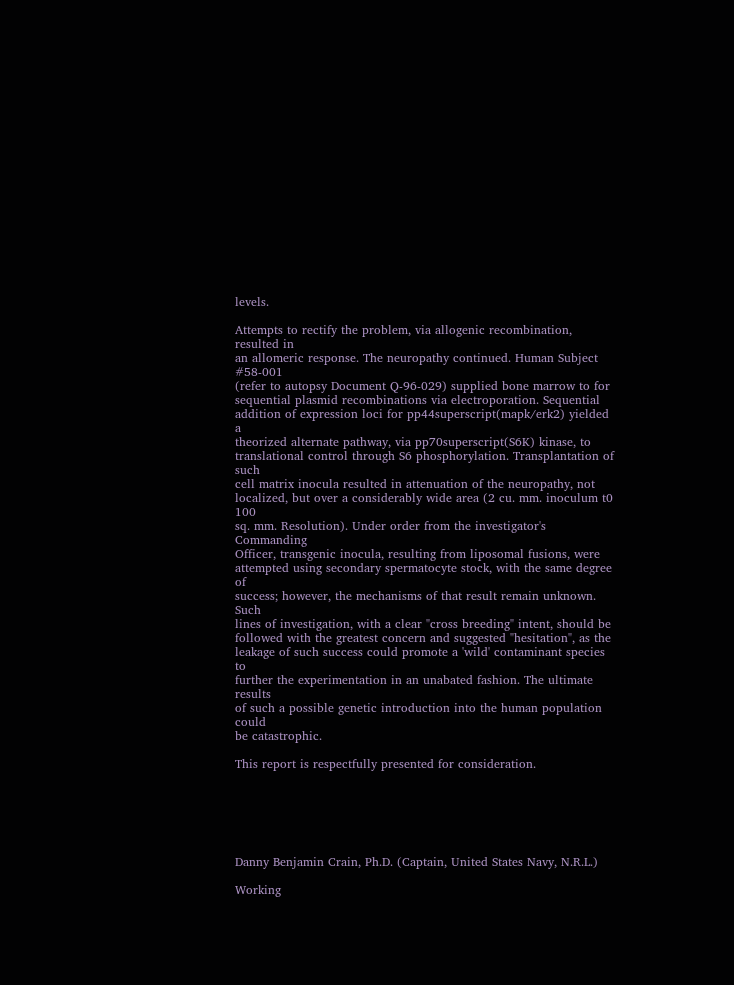levels.

Attempts to rectify the problem, via allogenic recombination, resulted in
an allomeric response. The neuropathy continued. Human Subject #58-001
(refer to autopsy Document Q-96-029) supplied bone marrow to for
sequential plasmid recombinations via electroporation. Sequential
addition of expression loci for pp44superscript(mapk/erk2) yielded a
theorized alternate pathway, via pp70superscript(S6K) kinase, to
translational control through S6 phosphorylation. Transplantation of such
cell matrix inocula resulted in attenuation of the neuropathy, not
localized, but over a considerably wide area (2 cu. mm. inoculum t0 100
sq. mm. Resolution). Under order from the investigator's Commanding
Officer, transgenic inocula, resulting from liposomal fusions, were
attempted using secondary spermatocyte stock, with the same degree of
success; however, the mechanisms of that result remain unknown. Such
lines of investigation, with a clear "cross breeding" intent, should be
followed with the greatest concern and suggested "hesitation", as the
leakage of such success could promote a 'wild' contaminant species to
further the experimentation in an unabated fashion. The ultimate results
of such a possible genetic introduction into the human population could
be catastrophic.

This report is respectfully presented for consideration.






Danny Benjamin Crain, Ph.D. (Captain, United States Navy, N.R.L.)

Working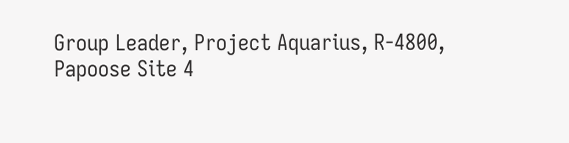Group Leader, Project Aquarius, R-4800, Papoose Site 4